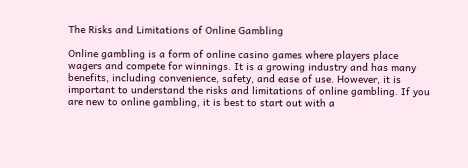The Risks and Limitations of Online Gambling

Online gambling is a form of online casino games where players place wagers and compete for winnings. It is a growing industry and has many benefits, including convenience, safety, and ease of use. However, it is important to understand the risks and limitations of online gambling. If you are new to online gambling, it is best to start out with a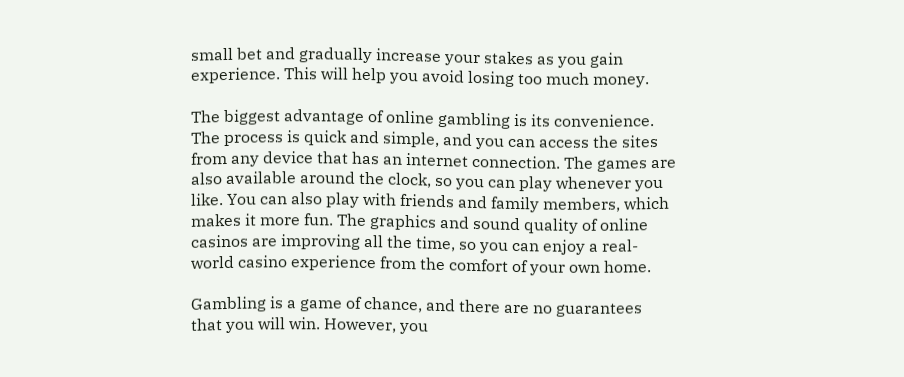small bet and gradually increase your stakes as you gain experience. This will help you avoid losing too much money.

The biggest advantage of online gambling is its convenience. The process is quick and simple, and you can access the sites from any device that has an internet connection. The games are also available around the clock, so you can play whenever you like. You can also play with friends and family members, which makes it more fun. The graphics and sound quality of online casinos are improving all the time, so you can enjoy a real-world casino experience from the comfort of your own home.

Gambling is a game of chance, and there are no guarantees that you will win. However, you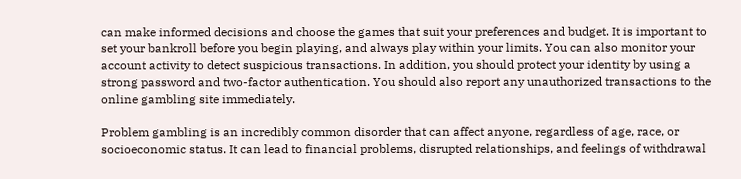can make informed decisions and choose the games that suit your preferences and budget. It is important to set your bankroll before you begin playing, and always play within your limits. You can also monitor your account activity to detect suspicious transactions. In addition, you should protect your identity by using a strong password and two-factor authentication. You should also report any unauthorized transactions to the online gambling site immediately.

Problem gambling is an incredibly common disorder that can affect anyone, regardless of age, race, or socioeconomic status. It can lead to financial problems, disrupted relationships, and feelings of withdrawal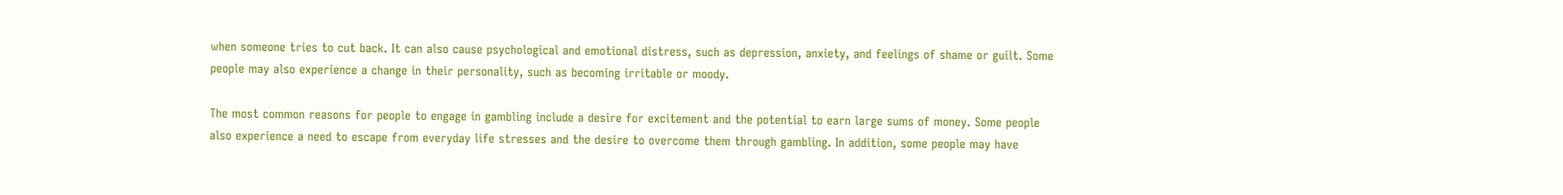when someone tries to cut back. It can also cause psychological and emotional distress, such as depression, anxiety, and feelings of shame or guilt. Some people may also experience a change in their personality, such as becoming irritable or moody.

The most common reasons for people to engage in gambling include a desire for excitement and the potential to earn large sums of money. Some people also experience a need to escape from everyday life stresses and the desire to overcome them through gambling. In addition, some people may have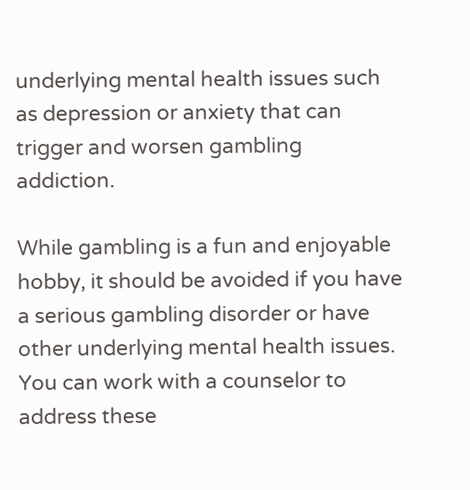underlying mental health issues such as depression or anxiety that can trigger and worsen gambling addiction.

While gambling is a fun and enjoyable hobby, it should be avoided if you have a serious gambling disorder or have other underlying mental health issues. You can work with a counselor to address these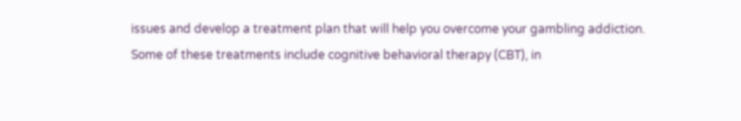issues and develop a treatment plan that will help you overcome your gambling addiction. Some of these treatments include cognitive behavioral therapy (CBT), in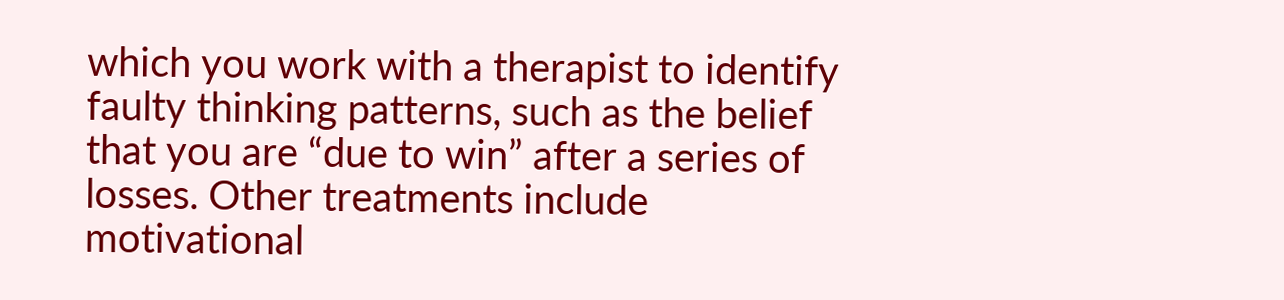which you work with a therapist to identify faulty thinking patterns, such as the belief that you are “due to win” after a series of losses. Other treatments include motivational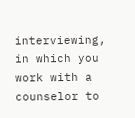interviewing, in which you work with a counselor to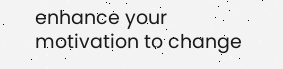enhance your motivation to change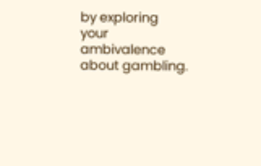by exploring your ambivalence about gambling.